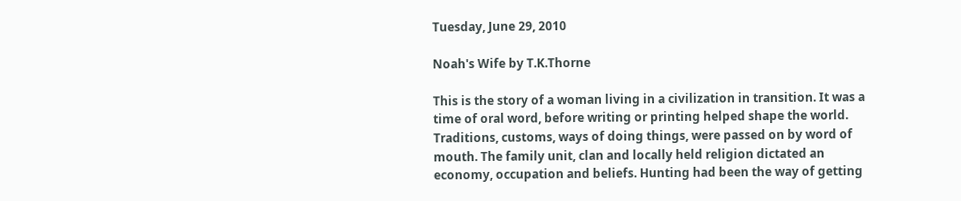Tuesday, June 29, 2010

Noah's Wife by T.K.Thorne

This is the story of a woman living in a civilization in transition. It was a time of oral word, before writing or printing helped shape the world. Traditions, customs, ways of doing things, were passed on by word of mouth. The family unit, clan and locally held religion dictated an economy, occupation and beliefs. Hunting had been the way of getting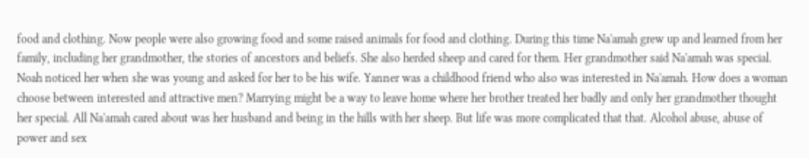food and clothing. Now people were also growing food and some raised animals for food and clothing. During this time Na'amah grew up and learned from her family, including her grandmother, the stories of ancestors and beliefs. She also herded sheep and cared for them. Her grandmother said Na'amah was special. Noah noticed her when she was young and asked for her to be his wife. Yanner was a childhood friend who also was interested in Na'amah. How does a woman choose between interested and attractive men? Marrying might be a way to leave home where her brother treated her badly and only her grandmother thought her special. All Na'amah cared about was her husband and being in the hills with her sheep. But life was more complicated that that. Alcohol abuse, abuse of power and sex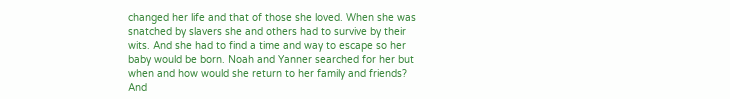changed her life and that of those she loved. When she was snatched by slavers she and others had to survive by their wits. And she had to find a time and way to escape so her baby would be born. Noah and Yanner searched for her but when and how would she return to her family and friends? And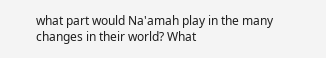what part would Na'amah play in the many changes in their world? What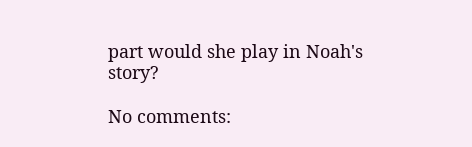part would she play in Noah's story?

No comments: